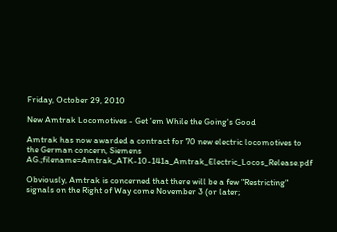Friday, October 29, 2010

New Amtrak Locomotives - Get 'em While the Going's Good

Amtrak has now awarded a contract for 70 new electric locomotives to the German concern, Siemens AG.;filename=Amtrak_ATK-10-141a_Amtrak_Electric_Locos_Release.pdf

Obviously, Amtrak is concerned that there will be a few "Restricting" signals on the Right of Way come November 3 (or later;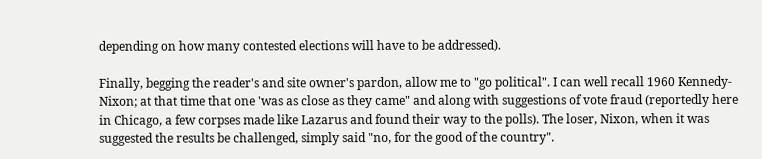depending on how many contested elections will have to be addressed).

Finally, begging the reader's and site owner's pardon, allow me to "go political". I can well recall 1960 Kennedy-Nixon; at that time that one 'was as close as they came" and along with suggestions of vote fraud (reportedly here in Chicago, a few corpses made like Lazarus and found their way to the polls). The loser, Nixon, when it was suggested the results be challenged, simply said "no, for the good of the country".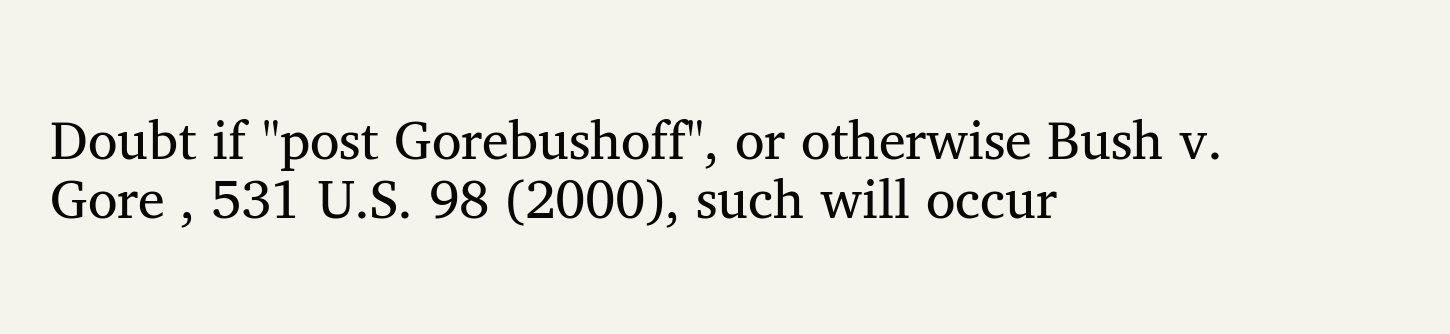Doubt if "post Gorebushoff", or otherwise Bush v. Gore , 531 U.S. 98 (2000), such will occur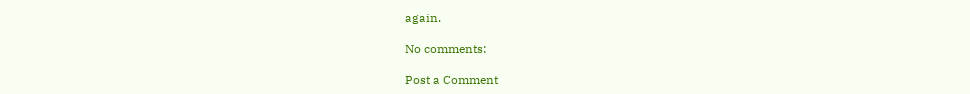again.

No comments:

Post a Comment